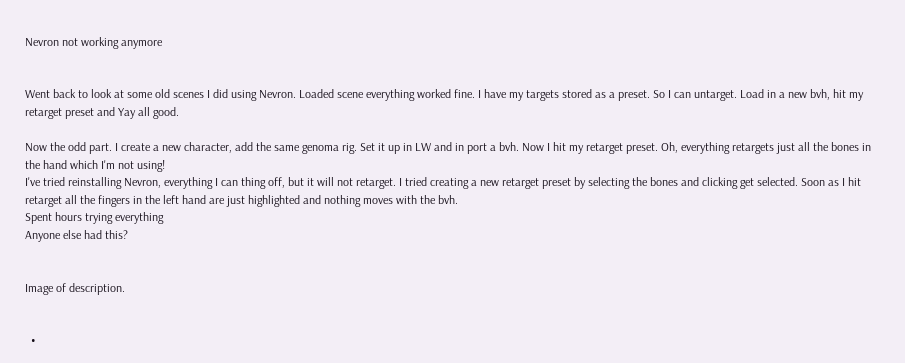Nevron not working anymore


Went back to look at some old scenes I did using Nevron. Loaded scene everything worked fine. I have my targets stored as a preset. So I can untarget. Load in a new bvh, hit my retarget preset and Yay all good.

Now the odd part. I create a new character, add the same genoma rig. Set it up in LW and in port a bvh. Now I hit my retarget preset. Oh, everything retargets just all the bones in the hand which I'm not using!
I've tried reinstalling Nevron, everything I can thing off, but it will not retarget. I tried creating a new retarget preset by selecting the bones and clicking get selected. Soon as I hit retarget all the fingers in the left hand are just highlighted and nothing moves with the bvh.
Spent hours trying everything
Anyone else had this?


Image of description.


  •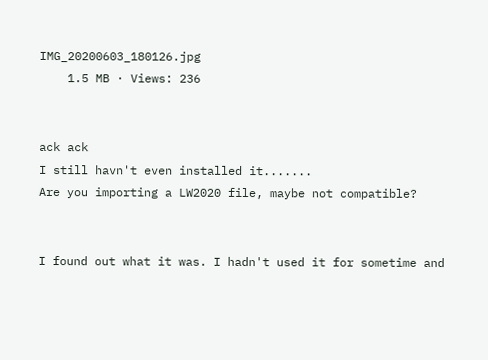IMG_20200603_180126.jpg
    1.5 MB · Views: 236


ack ack
I still havn't even installed it.......
Are you importing a LW2020 file, maybe not compatible?


I found out what it was. I hadn't used it for sometime and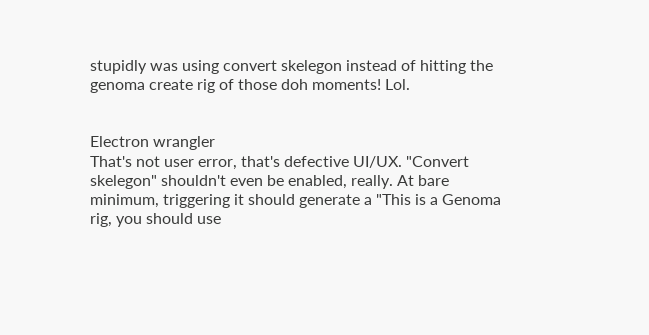stupidly was using convert skelegon instead of hitting the genoma create rig of those doh moments! Lol.


Electron wrangler
That's not user error, that's defective UI/UX. "Convert skelegon" shouldn't even be enabled, really. At bare minimum, triggering it should generate a "This is a Genoma rig, you should use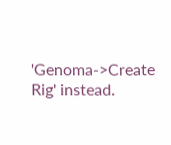'Genoma->Create Rig' instead.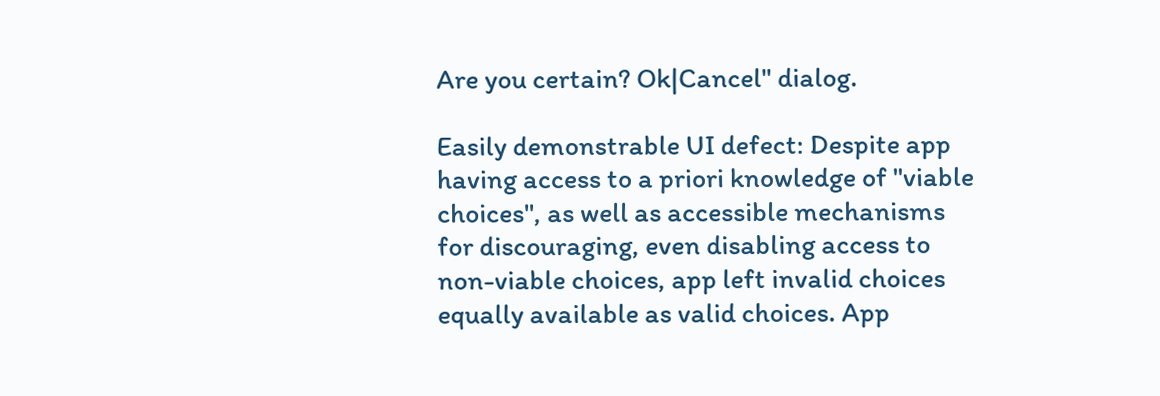Are you certain? Ok|Cancel" dialog.

Easily demonstrable UI defect: Despite app having access to a priori knowledge of "viable choices", as well as accessible mechanisms for discouraging, even disabling access to non-viable choices, app left invalid choices equally available as valid choices. App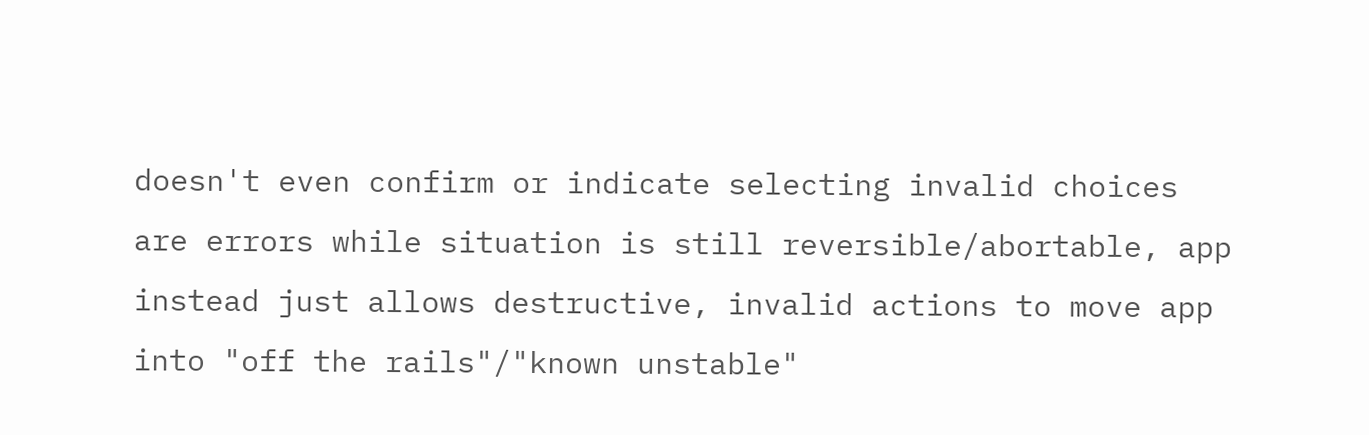doesn't even confirm or indicate selecting invalid choices are errors while situation is still reversible/abortable, app instead just allows destructive, invalid actions to move app into "off the rails"/"known unstable"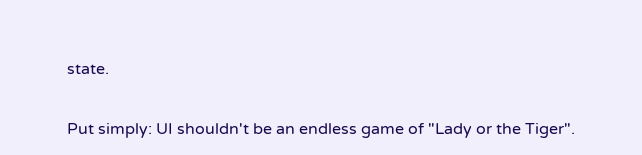state.

Put simply: UI shouldn't be an endless game of "Lady or the Tiger".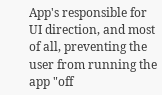App's responsible for UI direction, and most of all, preventing the user from running the app "off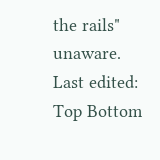the rails" unaware.
Last edited:
Top Bottom